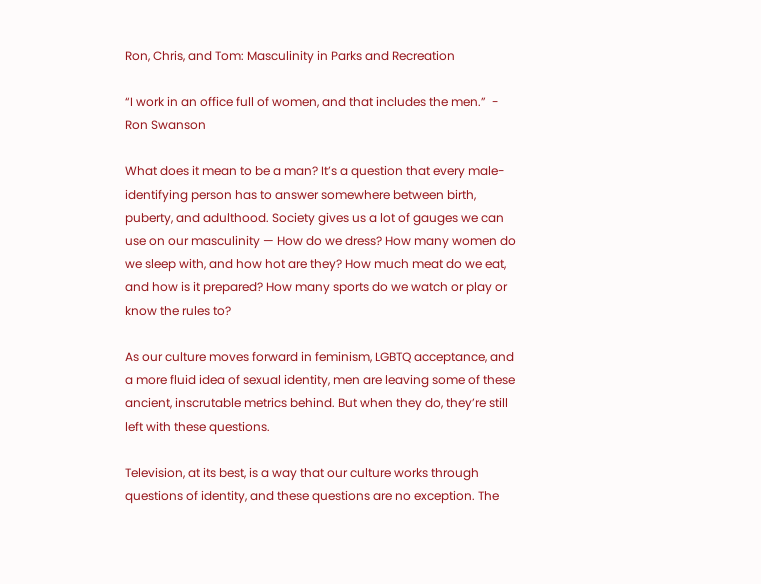Ron, Chris, and Tom: Masculinity in Parks and Recreation

“I work in an office full of women, and that includes the men.”  - Ron Swanson

What does it mean to be a man? It’s a question that every male-identifying person has to answer somewhere between birth, puberty, and adulthood. Society gives us a lot of gauges we can use on our masculinity — How do we dress? How many women do we sleep with, and how hot are they? How much meat do we eat, and how is it prepared? How many sports do we watch or play or know the rules to?

As our culture moves forward in feminism, LGBTQ acceptance, and a more fluid idea of sexual identity, men are leaving some of these ancient, inscrutable metrics behind. But when they do, they’re still left with these questions.

Television, at its best, is a way that our culture works through questions of identity, and these questions are no exception. The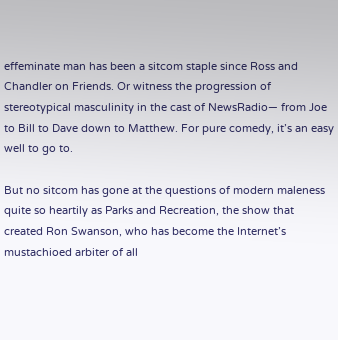effeminate man has been a sitcom staple since Ross and Chandler on Friends. Or witness the progression of stereotypical masculinity in the cast of NewsRadio— from Joe to Bill to Dave down to Matthew. For pure comedy, it’s an easy well to go to.

But no sitcom has gone at the questions of modern maleness quite so heartily as Parks and Recreation, the show that created Ron Swanson, who has become the Internet’s mustachioed arbiter of all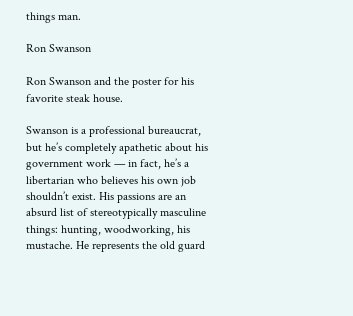things man.

Ron Swanson

Ron Swanson and the poster for his favorite steak house.

Swanson is a professional bureaucrat, but he’s completely apathetic about his government work — in fact, he’s a libertarian who believes his own job shouldn’t exist. His passions are an absurd list of stereotypically masculine things: hunting, woodworking, his mustache. He represents the old guard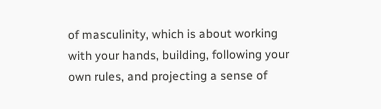of masculinity, which is about working with your hands, building, following your own rules, and projecting a sense of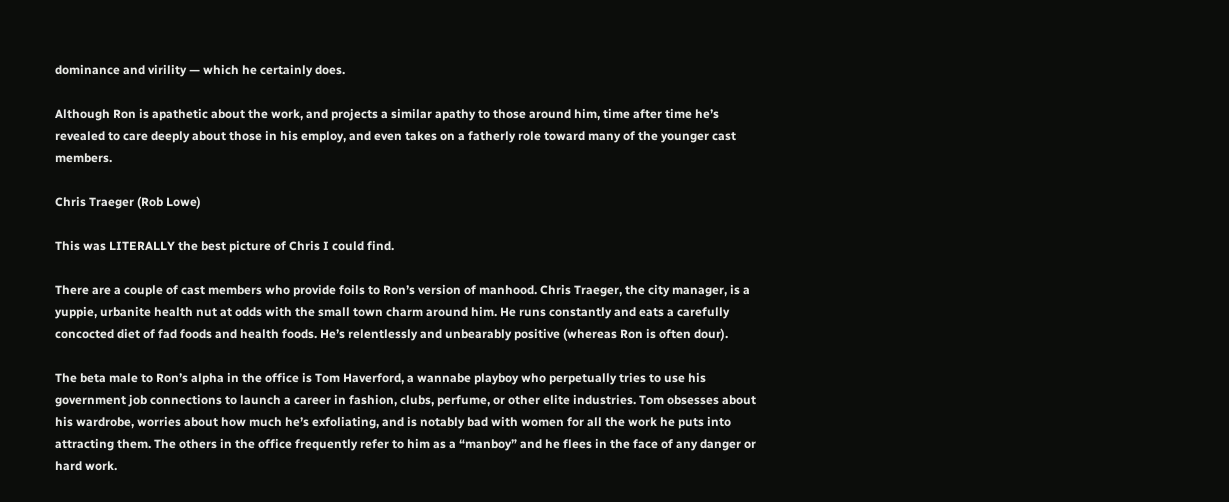dominance and virility — which he certainly does.

Although Ron is apathetic about the work, and projects a similar apathy to those around him, time after time he’s revealed to care deeply about those in his employ, and even takes on a fatherly role toward many of the younger cast members.

Chris Traeger (Rob Lowe)

This was LITERALLY the best picture of Chris I could find.

There are a couple of cast members who provide foils to Ron’s version of manhood. Chris Traeger, the city manager, is a yuppie, urbanite health nut at odds with the small town charm around him. He runs constantly and eats a carefully concocted diet of fad foods and health foods. He’s relentlessly and unbearably positive (whereas Ron is often dour).

The beta male to Ron’s alpha in the office is Tom Haverford, a wannabe playboy who perpetually tries to use his government job connections to launch a career in fashion, clubs, perfume, or other elite industries. Tom obsesses about his wardrobe, worries about how much he’s exfoliating, and is notably bad with women for all the work he puts into attracting them. The others in the office frequently refer to him as a “manboy” and he flees in the face of any danger or hard work.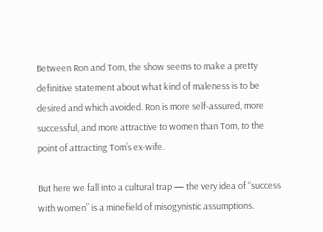Between Ron and Tom, the show seems to make a pretty definitive statement about what kind of maleness is to be desired and which avoided. Ron is more self-assured, more successful, and more attractive to women than Tom, to the point of attracting Tom’s ex-wife.

But here we fall into a cultural trap — the very idea of “success with women” is a minefield of misogynistic assumptions.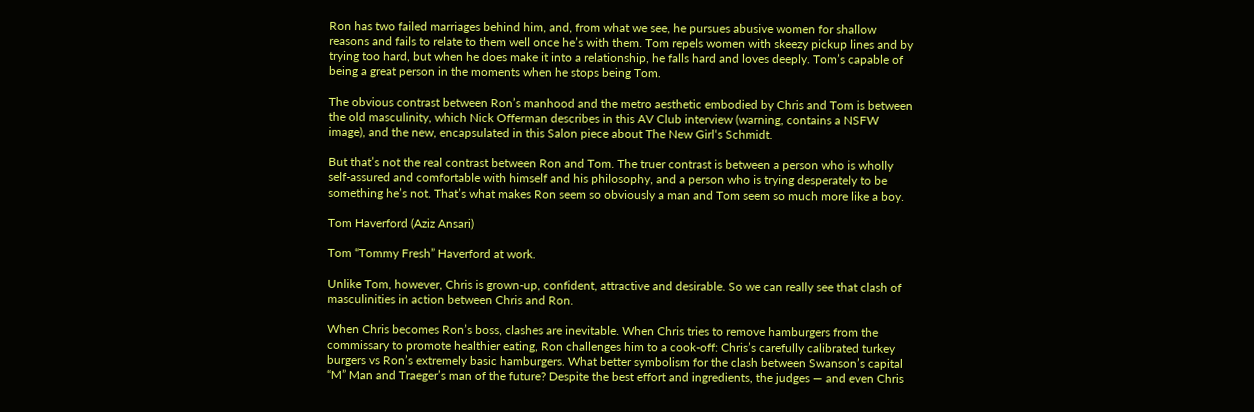Ron has two failed marriages behind him, and, from what we see, he pursues abusive women for shallow reasons and fails to relate to them well once he’s with them. Tom repels women with skeezy pickup lines and by trying too hard, but when he does make it into a relationship, he falls hard and loves deeply. Tom’s capable of being a great person in the moments when he stops being Tom.

The obvious contrast between Ron’s manhood and the metro aesthetic embodied by Chris and Tom is between the old masculinity, which Nick Offerman describes in this AV Club interview (warning, contains a NSFW image), and the new, encapsulated in this Salon piece about The New Girl‘s Schmidt.

But that’s not the real contrast between Ron and Tom. The truer contrast is between a person who is wholly self-assured and comfortable with himself and his philosophy, and a person who is trying desperately to be something he’s not. That’s what makes Ron seem so obviously a man and Tom seem so much more like a boy.

Tom Haverford (Aziz Ansari)

Tom “Tommy Fresh” Haverford at work.

Unlike Tom, however, Chris is grown-up, confident, attractive and desirable. So we can really see that clash of masculinities in action between Chris and Ron.

When Chris becomes Ron’s boss, clashes are inevitable. When Chris tries to remove hamburgers from the commissary to promote healthier eating, Ron challenges him to a cook-off: Chris’s carefully calibrated turkey burgers vs Ron’s extremely basic hamburgers. What better symbolism for the clash between Swanson’s capital “M” Man and Traeger’s man of the future? Despite the best effort and ingredients, the judges — and even Chris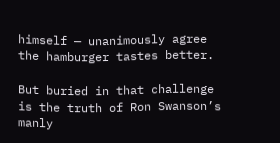himself — unanimously agree the hamburger tastes better.

But buried in that challenge is the truth of Ron Swanson’s manly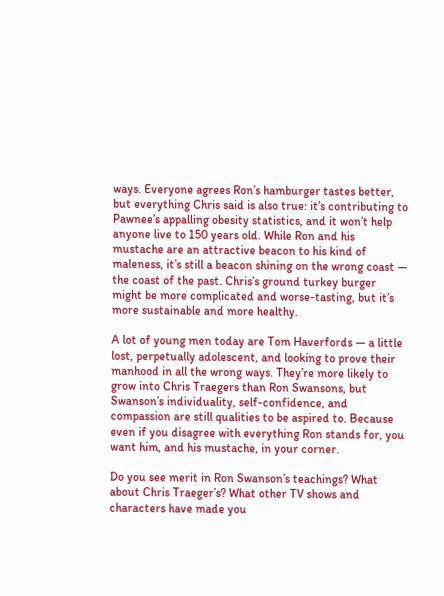ways. Everyone agrees Ron’s hamburger tastes better, but everything Chris said is also true: it’s contributing to Pawnee’s appalling obesity statistics, and it won’t help anyone live to 150 years old. While Ron and his mustache are an attractive beacon to his kind of maleness, it’s still a beacon shining on the wrong coast — the coast of the past. Chris’s ground turkey burger might be more complicated and worse-tasting, but it’s more sustainable and more healthy.

A lot of young men today are Tom Haverfords — a little lost, perpetually adolescent, and looking to prove their manhood in all the wrong ways. They’re more likely to grow into Chris Traegers than Ron Swansons, but Swanson’s individuality, self-confidence, and compassion are still qualities to be aspired to. Because even if you disagree with everything Ron stands for, you want him, and his mustache, in your corner.

Do you see merit in Ron Swanson’s teachings? What about Chris Traeger’s? What other TV shows and characters have made you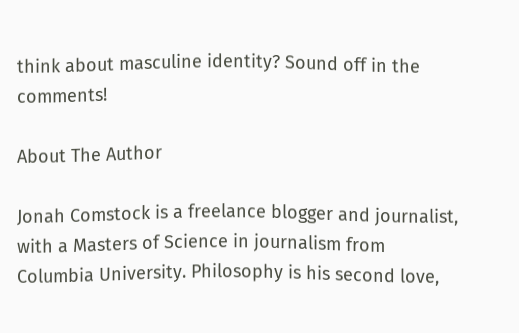think about masculine identity? Sound off in the comments!

About The Author

Jonah Comstock is a freelance blogger and journalist, with a Masters of Science in journalism from Columbia University. Philosophy is his second love,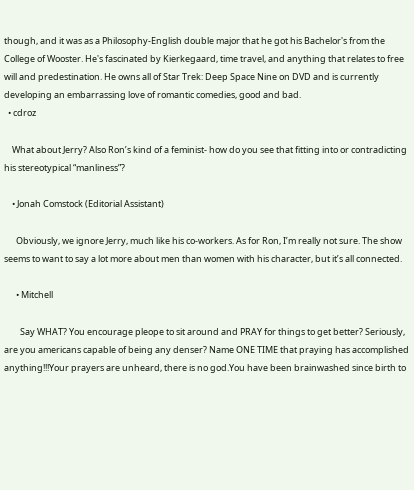though, and it was as a Philosophy-English double major that he got his Bachelor's from the College of Wooster. He's fascinated by Kierkegaard, time travel, and anything that relates to free will and predestination. He owns all of Star Trek: Deep Space Nine on DVD and is currently developing an embarrassing love of romantic comedies, good and bad.
  • cdroz

    What about Jerry? Also Ron’s kind of a feminist- how do you see that fitting into or contradicting his stereotypical “manliness”?

    • Jonah Comstock (Editorial Assistant)

      Obviously, we ignore Jerry, much like his co-workers. As for Ron, I’m really not sure. The show seems to want to say a lot more about men than women with his character, but it’s all connected.

      • Mitchell

        Say WHAT? You encourage pleope to sit around and PRAY for things to get better? Seriously, are you americans capable of being any denser? Name ONE TIME that praying has accomplished anything!!!Your prayers are unheard, there is no god.You have been brainwashed since birth to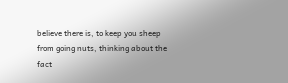believe there is, to keep you sheep from going nuts, thinking about the fact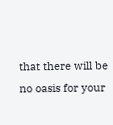that there will be no oasis for your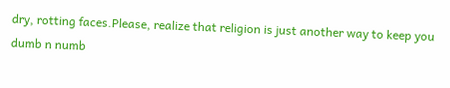dry, rotting faces.Please, realize that religion is just another way to keep you dumb n numb